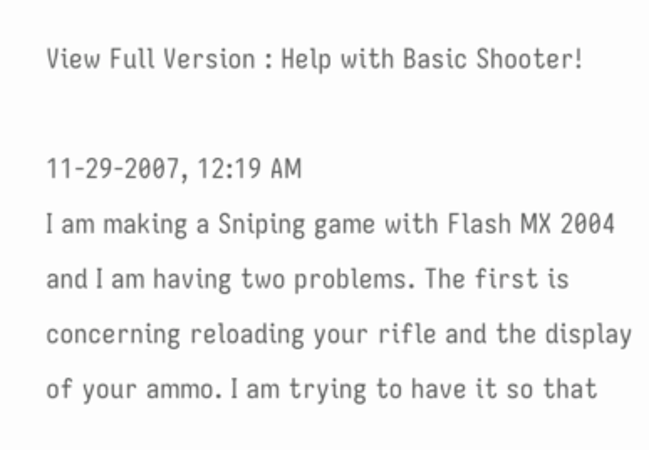View Full Version : Help with Basic Shooter!

11-29-2007, 12:19 AM
I am making a Sniping game with Flash MX 2004 and I am having two problems. The first is concerning reloading your rifle and the display of your ammo. I am trying to have it so that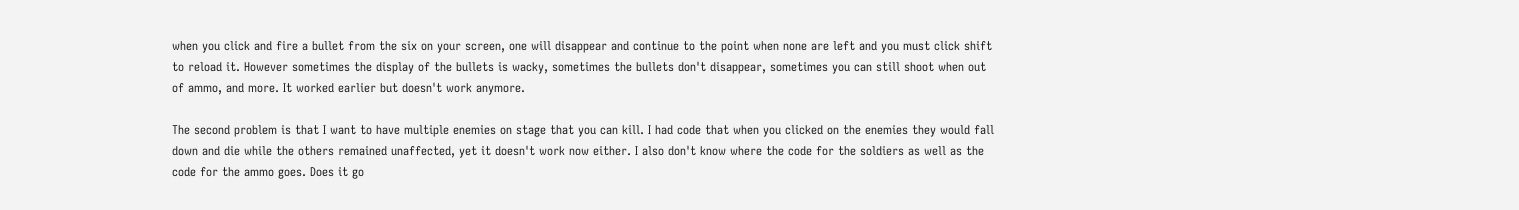when you click and fire a bullet from the six on your screen, one will disappear and continue to the point when none are left and you must click shift to reload it. However sometimes the display of the bullets is wacky, sometimes the bullets don't disappear, sometimes you can still shoot when out of ammo, and more. It worked earlier but doesn't work anymore.

The second problem is that I want to have multiple enemies on stage that you can kill. I had code that when you clicked on the enemies they would fall down and die while the others remained unaffected, yet it doesn't work now either. I also don't know where the code for the soldiers as well as the code for the ammo goes. Does it go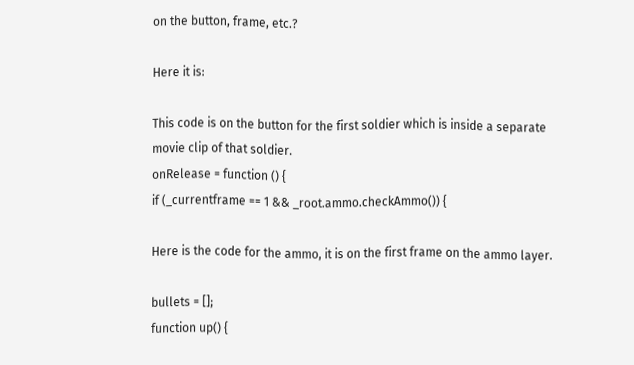on the button, frame, etc.?

Here it is:

This code is on the button for the first soldier which is inside a separate movie clip of that soldier.
onRelease = function () {
if (_currentframe == 1 && _root.ammo.checkAmmo()) {

Here is the code for the ammo, it is on the first frame on the ammo layer.

bullets = [];
function up() {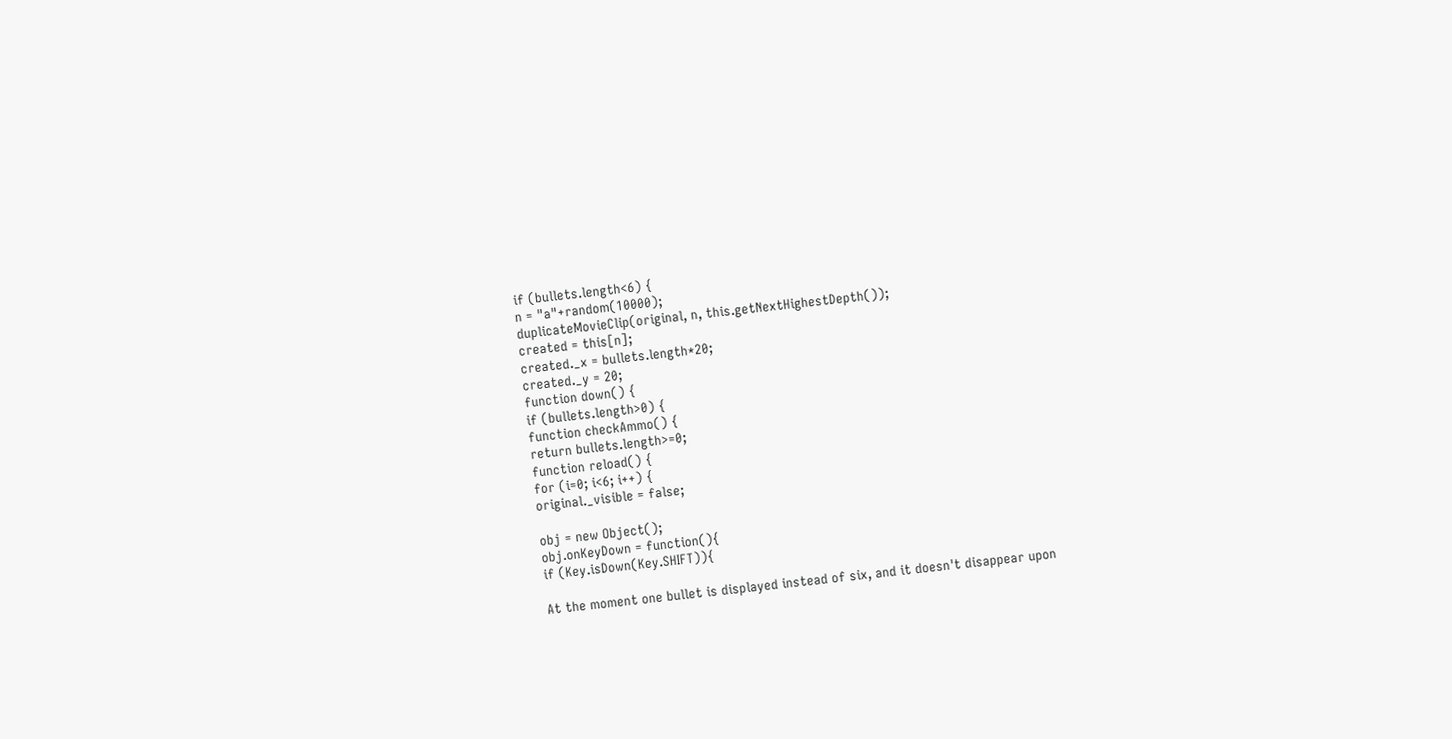if (bullets.length<6) {
n = "a"+random(10000);
duplicateMovieClip(original, n, this.getNextHighestDepth());
created = this[n];
created._x = bullets.length*20;
created._y = 20;
function down() {
if (bullets.length>0) {
function checkAmmo() {
return bullets.length>=0;
function reload() {
for (i=0; i<6; i++) {
original._visible = false;

obj = new Object();
obj.onKeyDown = function(){
if (Key.isDown(Key.SHIFT)){

At the moment one bullet is displayed instead of six, and it doesn't disappear upon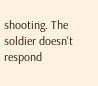shooting. The soldier doesn't respond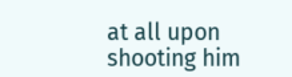at all upon shooting him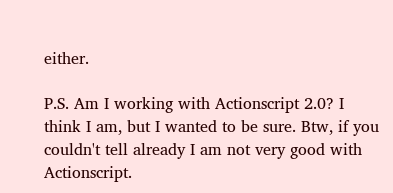either.

P.S. Am I working with Actionscript 2.0? I think I am, but I wanted to be sure. Btw, if you couldn't tell already I am not very good with Actionscript.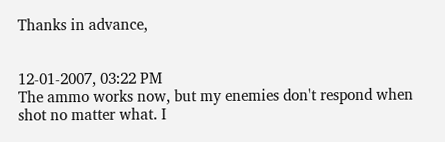Thanks in advance,


12-01-2007, 03:22 PM
The ammo works now, but my enemies don't respond when shot no matter what. I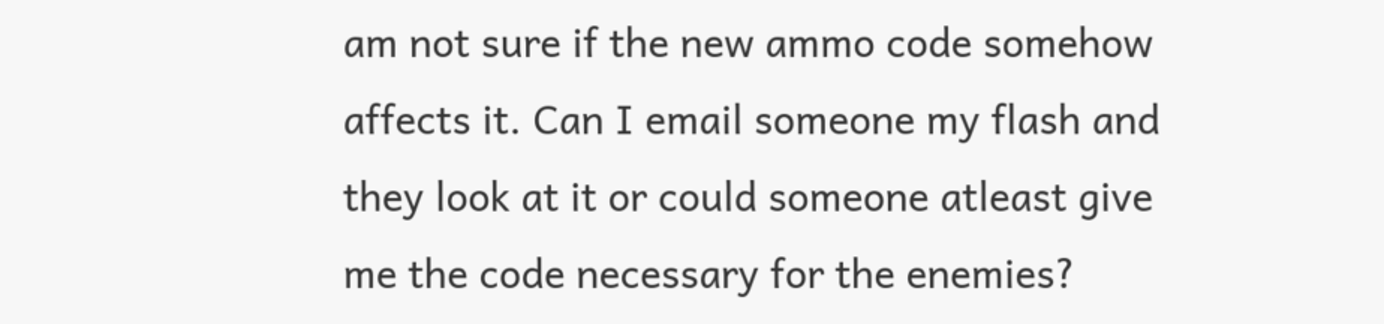am not sure if the new ammo code somehow affects it. Can I email someone my flash and they look at it or could someone atleast give me the code necessary for the enemies?